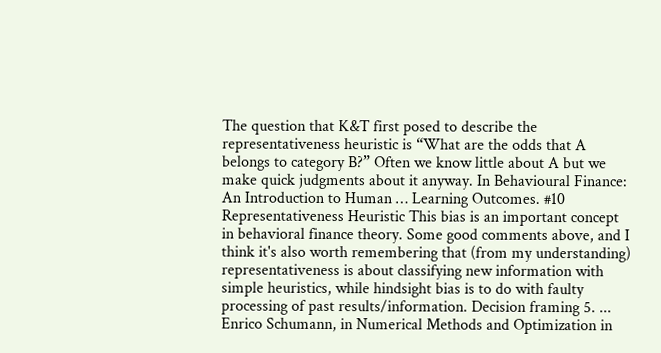The question that K&T first posed to describe the representativeness heuristic is “What are the odds that A belongs to category B?” Often we know little about A but we make quick judgments about it anyway. In Behavioural Finance: An Introduction to Human … Learning Outcomes. #10 Representativeness Heuristic This bias is an important concept in behavioral finance theory. Some good comments above, and I think it's also worth remembering that (from my understanding) representativeness is about classifying new information with simple heuristics, while hindsight bias is to do with faulty processing of past results/information. Decision framing 5. ... Enrico Schumann, in Numerical Methods and Optimization in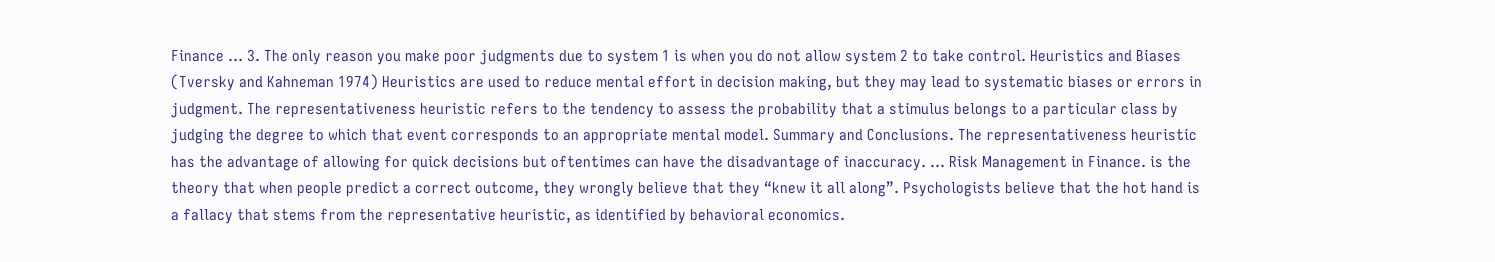Finance … 3. The only reason you make poor judgments due to system 1 is when you do not allow system 2 to take control. Heuristics and Biases (Tversky and Kahneman 1974) Heuristics are used to reduce mental effort in decision making, but they may lead to systematic biases or errors in judgment. The representativeness heuristic refers to the tendency to assess the probability that a stimulus belongs to a particular class by judging the degree to which that event corresponds to an appropriate mental model. Summary and Conclusions. The representativeness heuristic has the advantage of allowing for quick decisions but oftentimes can have the disadvantage of inaccuracy. ... Risk Management in Finance. is the theory that when people predict a correct outcome, they wrongly believe that they “knew it all along”. Psychologists believe that the hot hand is a fallacy that stems from the representative heuristic, as identified by behavioral economics.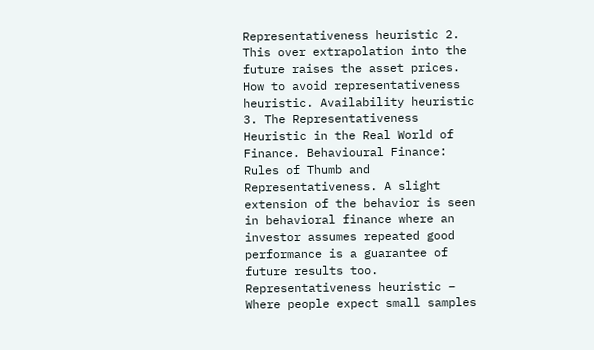Representativeness heuristic 2. This over extrapolation into the future raises the asset prices. How to avoid representativeness heuristic. Availability heuristic 3. The Representativeness Heuristic in the Real World of Finance. Behavioural Finance: Rules of Thumb and Representativeness. A slight extension of the behavior is seen in behavioral finance where an investor assumes repeated good performance is a guarantee of future results too. Representativeness heuristic – Where people expect small samples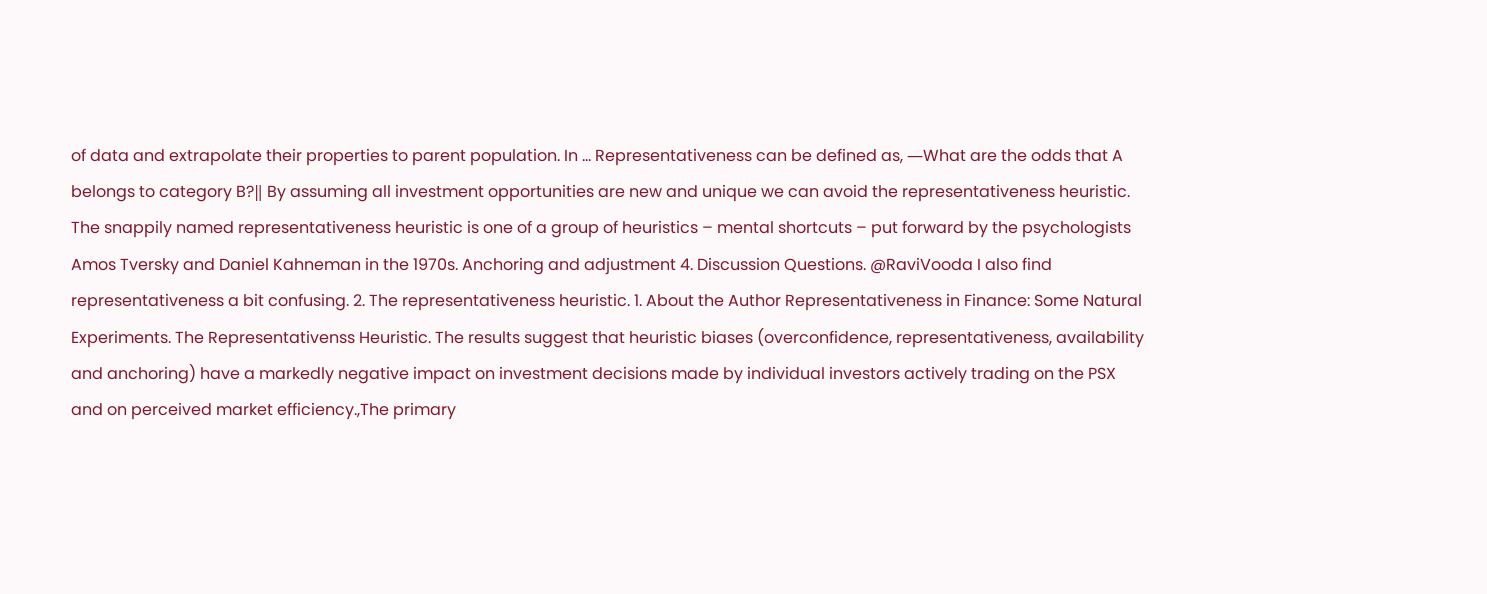of data and extrapolate their properties to parent population. In … Representativeness can be defined as, ―What are the odds that A belongs to category B?‖ By assuming all investment opportunities are new and unique we can avoid the representativeness heuristic. The snappily named representativeness heuristic is one of a group of heuristics – mental shortcuts – put forward by the psychologists Amos Tversky and Daniel Kahneman in the 1970s. Anchoring and adjustment 4. Discussion Questions. @RaviVooda I also find representativeness a bit confusing. 2. The representativeness heuristic. 1. About the Author Representativeness in Finance: Some Natural Experiments. The Representativenss Heuristic. The results suggest that heuristic biases (overconfidence, representativeness, availability and anchoring) have a markedly negative impact on investment decisions made by individual investors actively trading on the PSX and on perceived market efficiency.,The primary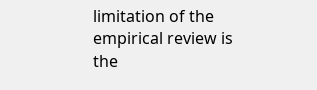limitation of the empirical review is the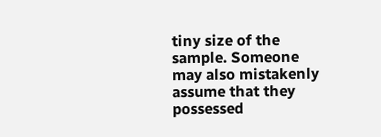tiny size of the sample. Someone may also mistakenly assume that they possessed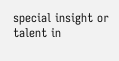special insight or talent in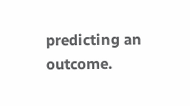predicting an outcome.